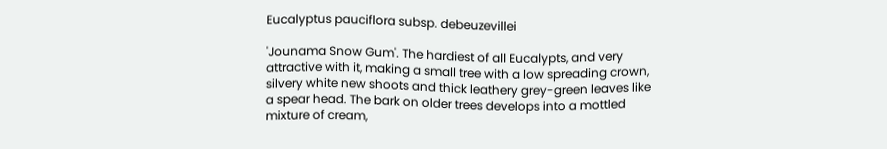Eucalyptus pauciflora subsp. debeuzevillei

'Jounama Snow Gum'. The hardiest of all Eucalypts, and very attractive with it, making a small tree with a low spreading crown, silvery white new shoots and thick leathery grey-green leaves like a spear head. The bark on older trees develops into a mottled mixture of cream,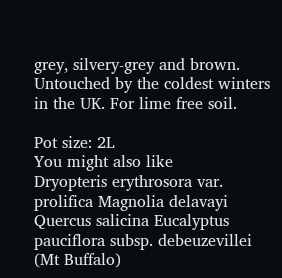grey, silvery-grey and brown. Untouched by the coldest winters in the UK. For lime free soil.

Pot size: 2L
You might also like
Dryopteris erythrosora var. prolifica Magnolia delavayi Quercus salicina Eucalyptus pauciflora subsp. debeuzevillei (Mt Buffalo)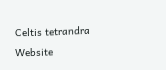Celtis tetrandra
Website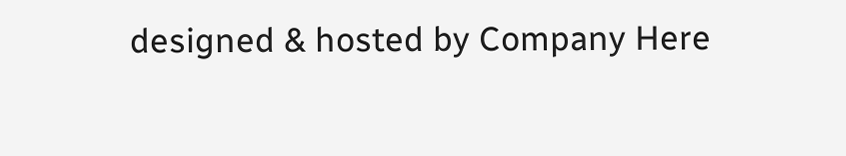designed & hosted by Company Here